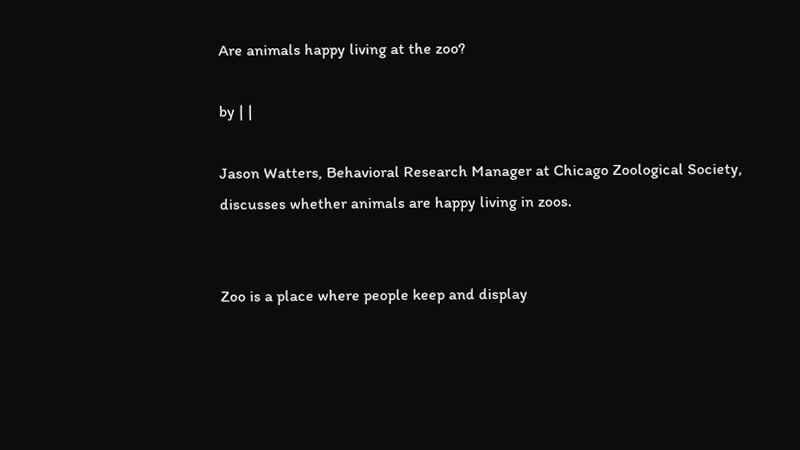Are animals happy living at the zoo?

by | |

Jason Watters, Behavioral Research Manager at Chicago Zoological Society, discusses whether animals are happy living in zoos.


Zoo is a place where people keep and display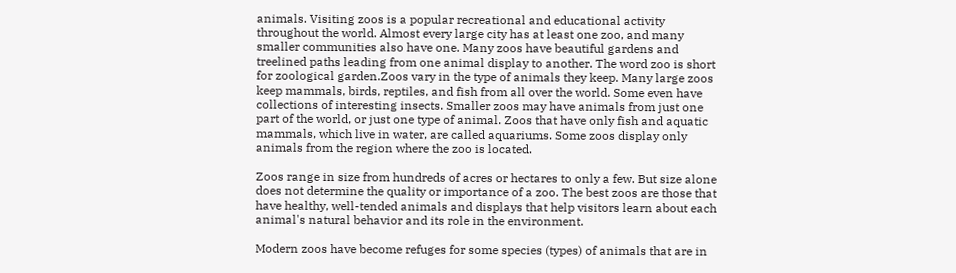animals. Visiting zoos is a popular recreational and educational activity throughout the world. Almost every large city has at least one zoo, and many smaller communities also have one. Many zoos have beautiful gardens and treelined paths leading from one animal display to another. The word zoo is short for zoological garden.Zoos vary in the type of animals they keep. Many large zoos keep mammals, birds, reptiles, and fish from all over the world. Some even have collections of interesting insects. Smaller zoos may have animals from just one part of the world, or just one type of animal. Zoos that have only fish and aquatic mammals, which live in water, are called aquariums. Some zoos display only animals from the region where the zoo is located.

Zoos range in size from hundreds of acres or hectares to only a few. But size alone does not determine the quality or importance of a zoo. The best zoos are those that have healthy, well-tended animals and displays that help visitors learn about each animal's natural behavior and its role in the environment.

Modern zoos have become refuges for some species (types) of animals that are in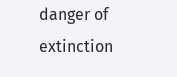danger of extinction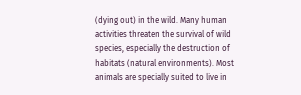(dying out) in the wild. Many human activities threaten the survival of wild species, especially the destruction of habitats (natural environments). Most animals are specially suited to live in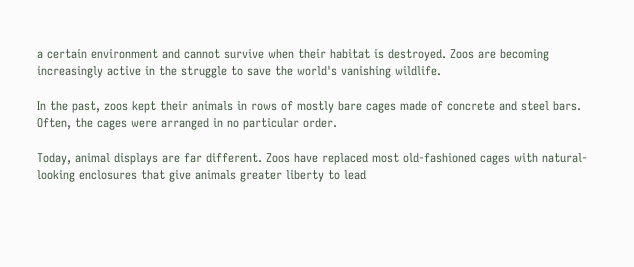a certain environment and cannot survive when their habitat is destroyed. Zoos are becoming increasingly active in the struggle to save the world's vanishing wildlife.

In the past, zoos kept their animals in rows of mostly bare cages made of concrete and steel bars. Often, the cages were arranged in no particular order.

Today, animal displays are far different. Zoos have replaced most old-fashioned cages with natural-looking enclosures that give animals greater liberty to lead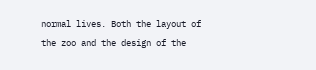normal lives. Both the layout of the zoo and the design of the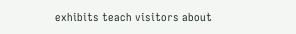exhibits teach visitors about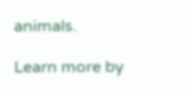animals.

Learn more by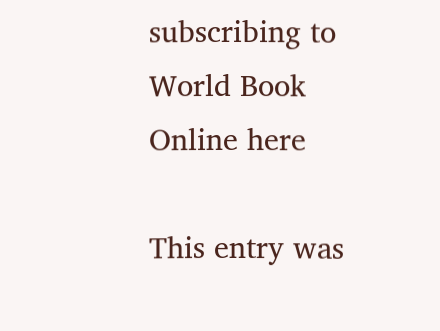subscribing to World Book Online here

This entry was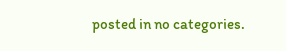posted in no categories.